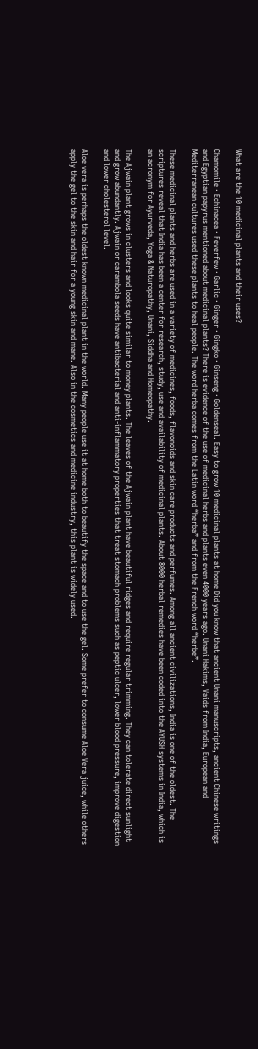What are the 10 medicinal plants and their uses?

Chamomile · Echinacea · Feverfew · Garlic · Ginger · Gingko · Ginseng · Goldenseal. Easy to grow 10 medicinal plants at home Did you know that ancient Unani manuscripts, ancient Chinese writings and Egyptian papyrus mentioned about medicinal plants? There is evidence of the use of medicinal herbs and plants even 4000 years ago. Unani Hakims, Vaids from India, European and Mediterranean cultures used these plants to heal people. The word herba comes from the Latin word “herba” and from the French word “herbe”.

These medicinal plants and herbs are used in a variety of medicines, foods, flavonoids and skin care products and perfumes. Among all ancient civilizations, India is one of the oldest. The scriptures reveal that India has been a center for research, study, use and availability of medicinal plants. About 8000 herbal remedies have been coded into the AYUSH systems in India, which is an acronym for Ayurveda, Yoga & Naturopathy, Unani, Siddha and Homeopathy.

The Ajwain plant grows in clusters and looks quite similar to money plants. The leaves of the Ajwain plant have beautiful ridges and require regular trimming. They can tolerate direct sunlight and grow abundantly. Ajwain or carambola seeds have antibacterial and anti-inflammatory properties that treat stomach problems such as peptic ulcer, lower blood pressure, improve digestion and lower cholesterol level.

Aloe vera is perhaps the oldest known medicinal plant in the world. Many people use it at home both to beautify the space and to use the gel. Some prefer to consume Aloe Vera juice, while others apply the gel to the skin and hair for a young skin and mane. Also in the cosmetics and medicine industry, this plant is widely used.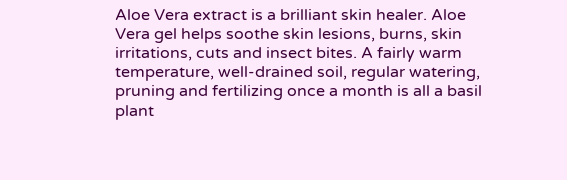Aloe Vera extract is a brilliant skin healer. Aloe Vera gel helps soothe skin lesions, burns, skin irritations, cuts and insect bites. A fairly warm temperature, well-drained soil, regular watering, pruning and fertilizing once a month is all a basil plant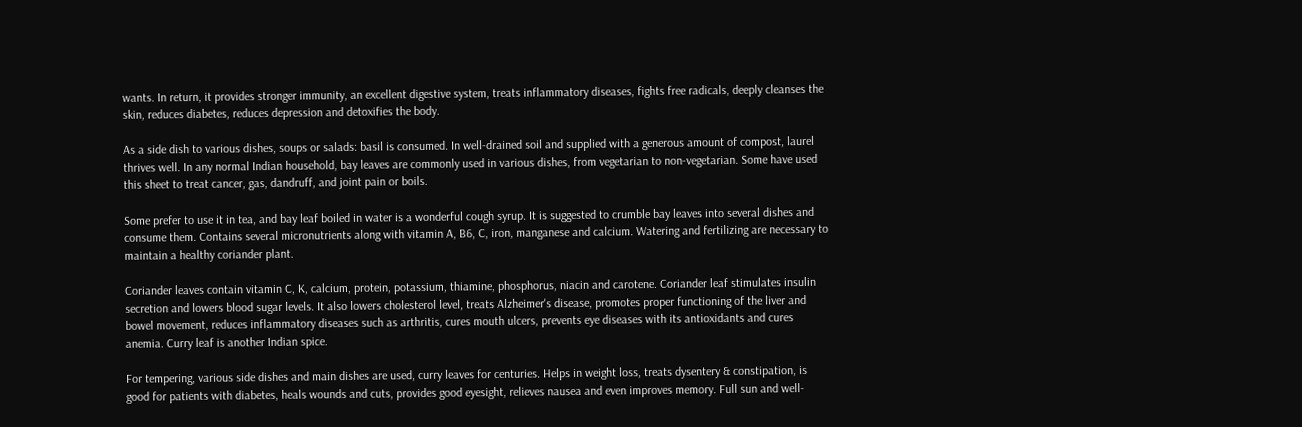wants. In return, it provides stronger immunity, an excellent digestive system, treats inflammatory diseases, fights free radicals, deeply cleanses the skin, reduces diabetes, reduces depression and detoxifies the body.

As a side dish to various dishes, soups or salads: basil is consumed. In well-drained soil and supplied with a generous amount of compost, laurel thrives well. In any normal Indian household, bay leaves are commonly used in various dishes, from vegetarian to non-vegetarian. Some have used this sheet to treat cancer, gas, dandruff, and joint pain or boils.

Some prefer to use it in tea, and bay leaf boiled in water is a wonderful cough syrup. It is suggested to crumble bay leaves into several dishes and consume them. Contains several micronutrients along with vitamin A, B6, C, iron, manganese and calcium. Watering and fertilizing are necessary to maintain a healthy coriander plant.

Coriander leaves contain vitamin C, K, calcium, protein, potassium, thiamine, phosphorus, niacin and carotene. Coriander leaf stimulates insulin secretion and lowers blood sugar levels. It also lowers cholesterol level, treats Alzheimer's disease, promotes proper functioning of the liver and bowel movement, reduces inflammatory diseases such as arthritis, cures mouth ulcers, prevents eye diseases with its antioxidants and cures anemia. Curry leaf is another Indian spice.

For tempering, various side dishes and main dishes are used, curry leaves for centuries. Helps in weight loss, treats dysentery & constipation, is good for patients with diabetes, heals wounds and cuts, provides good eyesight, relieves nausea and even improves memory. Full sun and well-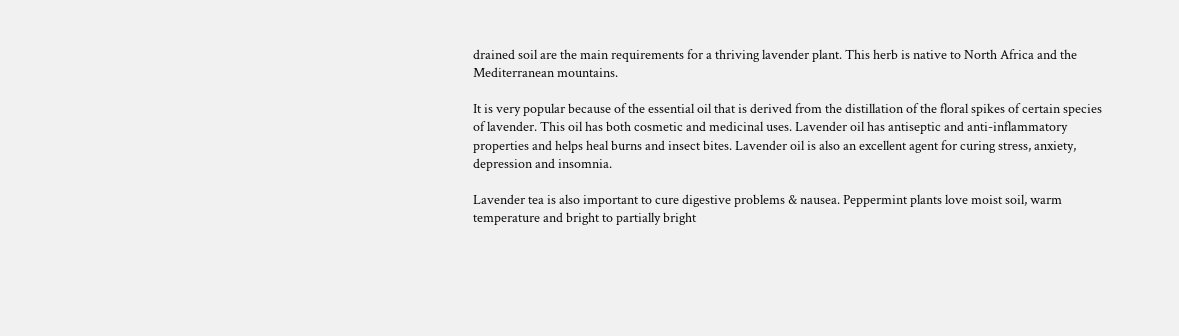drained soil are the main requirements for a thriving lavender plant. This herb is native to North Africa and the Mediterranean mountains.

It is very popular because of the essential oil that is derived from the distillation of the floral spikes of certain species of lavender. This oil has both cosmetic and medicinal uses. Lavender oil has antiseptic and anti-inflammatory properties and helps heal burns and insect bites. Lavender oil is also an excellent agent for curing stress, anxiety, depression and insomnia.

Lavender tea is also important to cure digestive problems & nausea. Peppermint plants love moist soil, warm temperature and bright to partially bright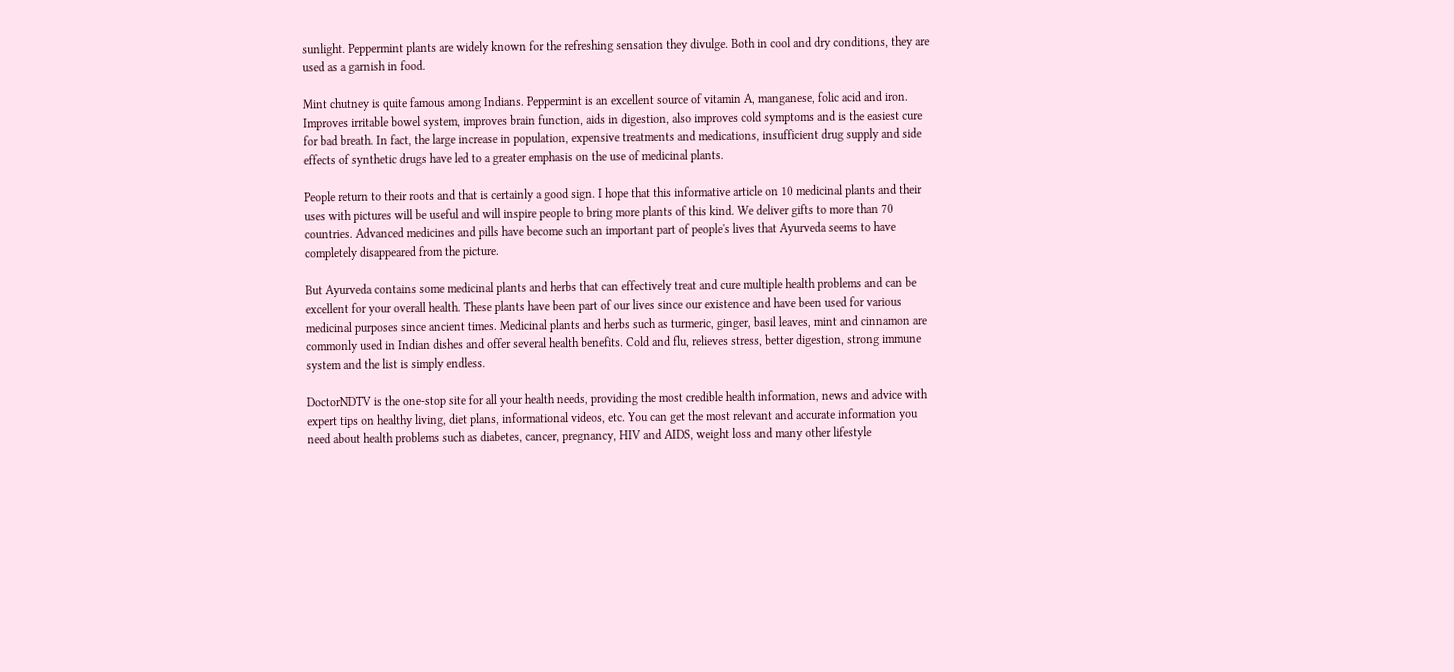sunlight. Peppermint plants are widely known for the refreshing sensation they divulge. Both in cool and dry conditions, they are used as a garnish in food.

Mint chutney is quite famous among Indians. Peppermint is an excellent source of vitamin A, manganese, folic acid and iron. Improves irritable bowel system, improves brain function, aids in digestion, also improves cold symptoms and is the easiest cure for bad breath. In fact, the large increase in population, expensive treatments and medications, insufficient drug supply and side effects of synthetic drugs have led to a greater emphasis on the use of medicinal plants.

People return to their roots and that is certainly a good sign. I hope that this informative article on 10 medicinal plants and their uses with pictures will be useful and will inspire people to bring more plants of this kind. We deliver gifts to more than 70 countries. Advanced medicines and pills have become such an important part of people's lives that Ayurveda seems to have completely disappeared from the picture.

But Ayurveda contains some medicinal plants and herbs that can effectively treat and cure multiple health problems and can be excellent for your overall health. These plants have been part of our lives since our existence and have been used for various medicinal purposes since ancient times. Medicinal plants and herbs such as turmeric, ginger, basil leaves, mint and cinnamon are commonly used in Indian dishes and offer several health benefits. Cold and flu, relieves stress, better digestion, strong immune system and the list is simply endless.

DoctorNDTV is the one-stop site for all your health needs, providing the most credible health information, news and advice with expert tips on healthy living, diet plans, informational videos, etc. You can get the most relevant and accurate information you need about health problems such as diabetes, cancer, pregnancy, HIV and AIDS, weight loss and many other lifestyle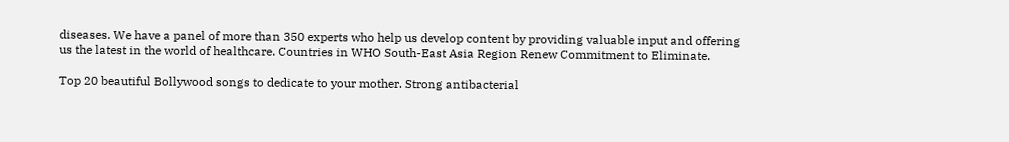diseases. We have a panel of more than 350 experts who help us develop content by providing valuable input and offering us the latest in the world of healthcare. Countries in WHO South-East Asia Region Renew Commitment to Eliminate.

Top 20 beautiful Bollywood songs to dedicate to your mother. Strong antibacterial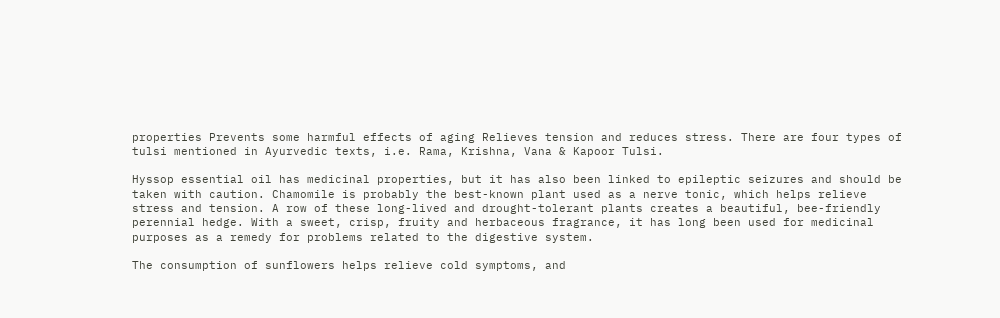properties Prevents some harmful effects of aging Relieves tension and reduces stress. There are four types of tulsi mentioned in Ayurvedic texts, i.e. Rama, Krishna, Vana & Kapoor Tulsi.

Hyssop essential oil has medicinal properties, but it has also been linked to epileptic seizures and should be taken with caution. Chamomile is probably the best-known plant used as a nerve tonic, which helps relieve stress and tension. A row of these long-lived and drought-tolerant plants creates a beautiful, bee-friendly perennial hedge. With a sweet, crisp, fruity and herbaceous fragrance, it has long been used for medicinal purposes as a remedy for problems related to the digestive system.

The consumption of sunflowers helps relieve cold symptoms, and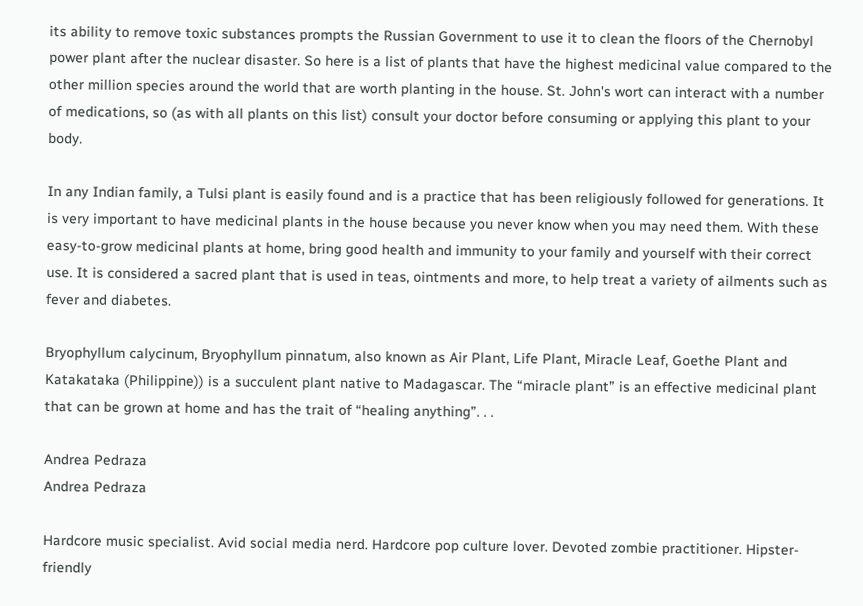its ability to remove toxic substances prompts the Russian Government to use it to clean the floors of the Chernobyl power plant after the nuclear disaster. So here is a list of plants that have the highest medicinal value compared to the other million species around the world that are worth planting in the house. St. John's wort can interact with a number of medications, so (as with all plants on this list) consult your doctor before consuming or applying this plant to your body.

In any Indian family, a Tulsi plant is easily found and is a practice that has been religiously followed for generations. It is very important to have medicinal plants in the house because you never know when you may need them. With these easy-to-grow medicinal plants at home, bring good health and immunity to your family and yourself with their correct use. It is considered a sacred plant that is used in teas, ointments and more, to help treat a variety of ailments such as fever and diabetes.

Bryophyllum calycinum, Bryophyllum pinnatum, also known as Air Plant, Life Plant, Miracle Leaf, Goethe Plant and Katakataka (Philippine)) is a succulent plant native to Madagascar. The “miracle plant” is an effective medicinal plant that can be grown at home and has the trait of “healing anything”. . .

Andrea Pedraza
Andrea Pedraza

Hardcore music specialist. Avid social media nerd. Hardcore pop culture lover. Devoted zombie practitioner. Hipster-friendly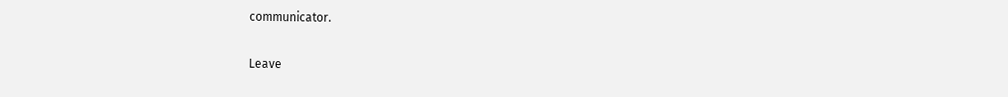communicator.

Leave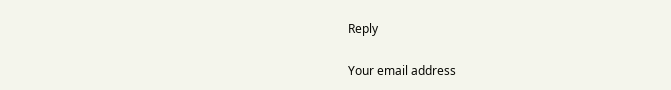Reply

Your email address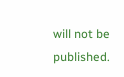will not be published.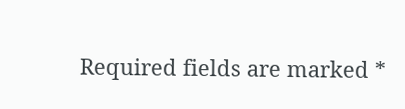Required fields are marked *